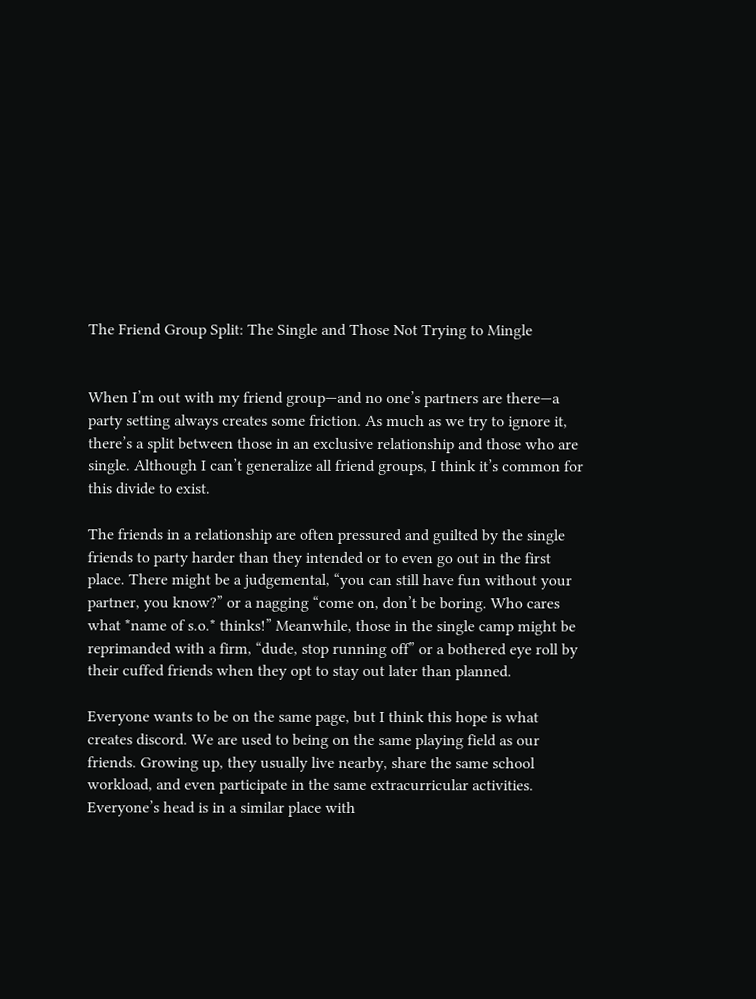The Friend Group Split: The Single and Those Not Trying to Mingle


When I’m out with my friend group—and no one’s partners are there—a party setting always creates some friction. As much as we try to ignore it, there’s a split between those in an exclusive relationship and those who are single. Although I can’t generalize all friend groups, I think it’s common for this divide to exist.

The friends in a relationship are often pressured and guilted by the single friends to party harder than they intended or to even go out in the first place. There might be a judgemental, “you can still have fun without your partner, you know?” or a nagging “come on, don’t be boring. Who cares what *name of s.o.* thinks!” Meanwhile, those in the single camp might be reprimanded with a firm, “dude, stop running off” or a bothered eye roll by their cuffed friends when they opt to stay out later than planned.

Everyone wants to be on the same page, but I think this hope is what creates discord. We are used to being on the same playing field as our friends. Growing up, they usually live nearby, share the same school workload, and even participate in the same extracurricular activities. Everyone’s head is in a similar place with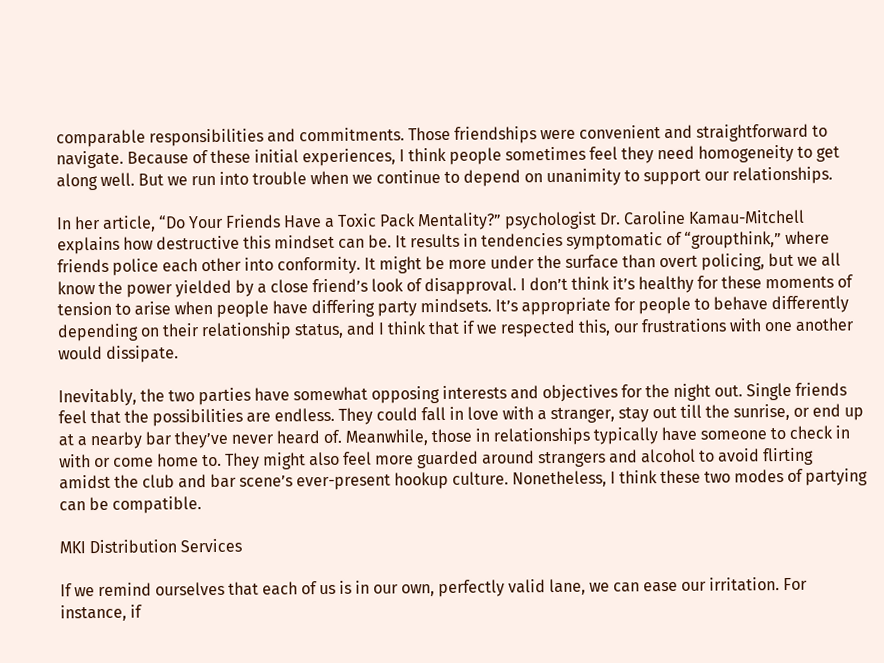comparable responsibilities and commitments. Those friendships were convenient and straightforward to navigate. Because of these initial experiences, I think people sometimes feel they need homogeneity to get along well. But we run into trouble when we continue to depend on unanimity to support our relationships.

In her article, “Do Your Friends Have a Toxic Pack Mentality?” psychologist Dr. Caroline Kamau-Mitchell explains how destructive this mindset can be. It results in tendencies symptomatic of “groupthink,” where friends police each other into conformity. It might be more under the surface than overt policing, but we all know the power yielded by a close friend’s look of disapproval. I don’t think it’s healthy for these moments of tension to arise when people have differing party mindsets. It’s appropriate for people to behave differently depending on their relationship status, and I think that if we respected this, our frustrations with one another would dissipate.

Inevitably, the two parties have somewhat opposing interests and objectives for the night out. Single friends feel that the possibilities are endless. They could fall in love with a stranger, stay out till the sunrise, or end up at a nearby bar they’ve never heard of. Meanwhile, those in relationships typically have someone to check in with or come home to. They might also feel more guarded around strangers and alcohol to avoid flirting amidst the club and bar scene’s ever-present hookup culture. Nonetheless, I think these two modes of partying can be compatible.

MKI Distribution Services

If we remind ourselves that each of us is in our own, perfectly valid lane, we can ease our irritation. For instance, if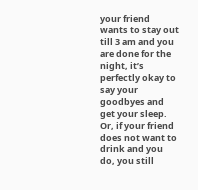your friend wants to stay out till 3 am and you are done for the night, it’s perfectly okay to say your goodbyes and get your sleep. Or, if your friend does not want to drink and you do, you still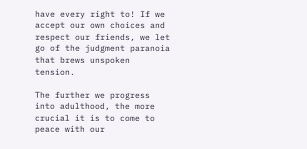have every right to! If we accept our own choices and respect our friends, we let go of the judgment paranoia that brews unspoken tension.

The further we progress into adulthood, the more crucial it is to come to peace with our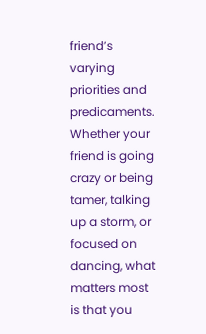friend’s varying priorities and predicaments. Whether your friend is going crazy or being tamer, talking up a storm, or focused on dancing, what matters most is that you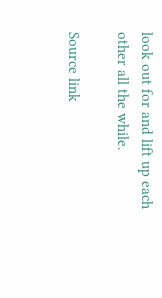look out for and lift up each other all the while.

Source link